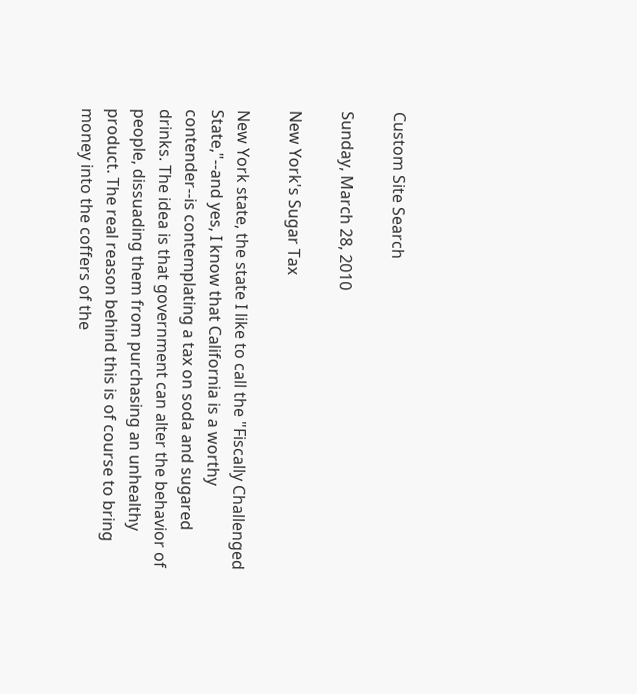Custom Site Search

Sunday, March 28, 2010

New York's Sugar Tax

New York state, the state I like to call the "Fiscally Challenged State,"--and yes, I know that California is a worthy contender--is contemplating a tax on soda and sugared drinks. The idea is that government can alter the behavior of people, dissuading them from purchasing an unhealthy product. The real reason behind this is of course to bring money into the coffers of the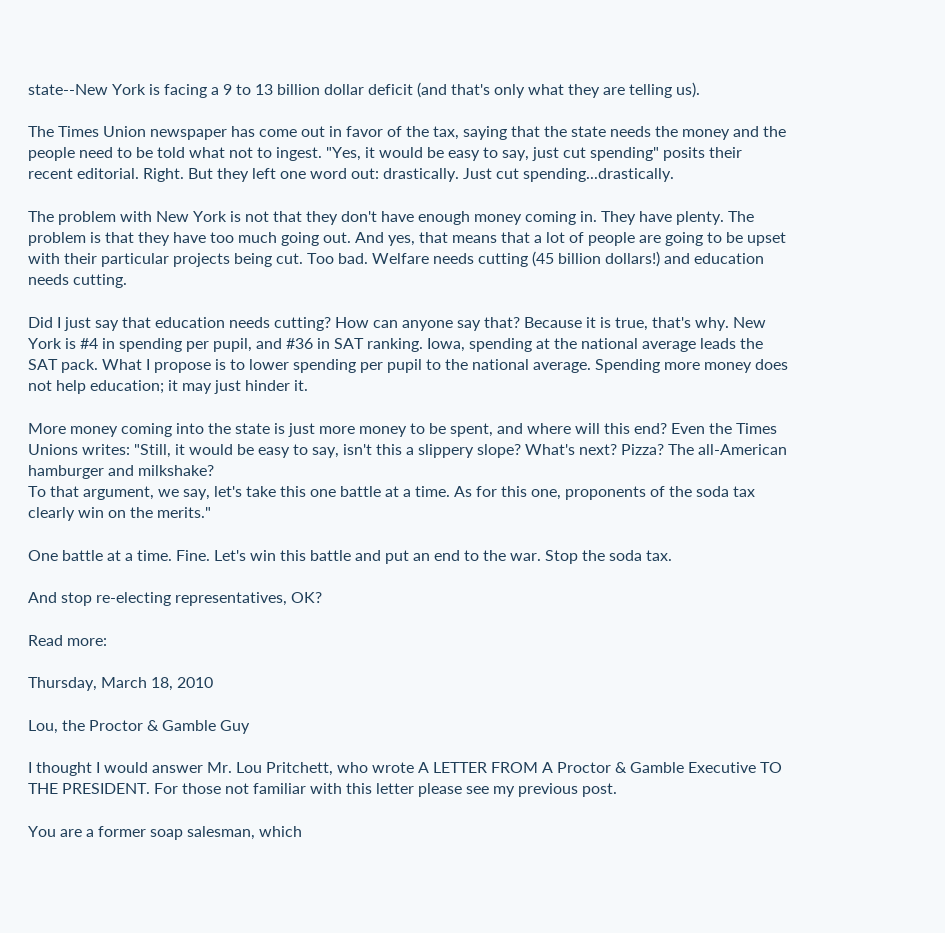state--New York is facing a 9 to 13 billion dollar deficit (and that's only what they are telling us).

The Times Union newspaper has come out in favor of the tax, saying that the state needs the money and the people need to be told what not to ingest. "Yes, it would be easy to say, just cut spending" posits their recent editorial. Right. But they left one word out: drastically. Just cut spending...drastically.

The problem with New York is not that they don't have enough money coming in. They have plenty. The problem is that they have too much going out. And yes, that means that a lot of people are going to be upset with their particular projects being cut. Too bad. Welfare needs cutting (45 billion dollars!) and education needs cutting.

Did I just say that education needs cutting? How can anyone say that? Because it is true, that's why. New York is #4 in spending per pupil, and #36 in SAT ranking. Iowa, spending at the national average leads the SAT pack. What I propose is to lower spending per pupil to the national average. Spending more money does not help education; it may just hinder it.

More money coming into the state is just more money to be spent, and where will this end? Even the Times Unions writes: "Still, it would be easy to say, isn't this a slippery slope? What's next? Pizza? The all-American hamburger and milkshake?
To that argument, we say, let's take this one battle at a time. As for this one, proponents of the soda tax clearly win on the merits."

One battle at a time. Fine. Let's win this battle and put an end to the war. Stop the soda tax.

And stop re-electing representatives, OK?

Read more:

Thursday, March 18, 2010

Lou, the Proctor & Gamble Guy

I thought I would answer Mr. Lou Pritchett, who wrote A LETTER FROM A Proctor & Gamble Executive TO THE PRESIDENT. For those not familiar with this letter please see my previous post.

You are a former soap salesman, which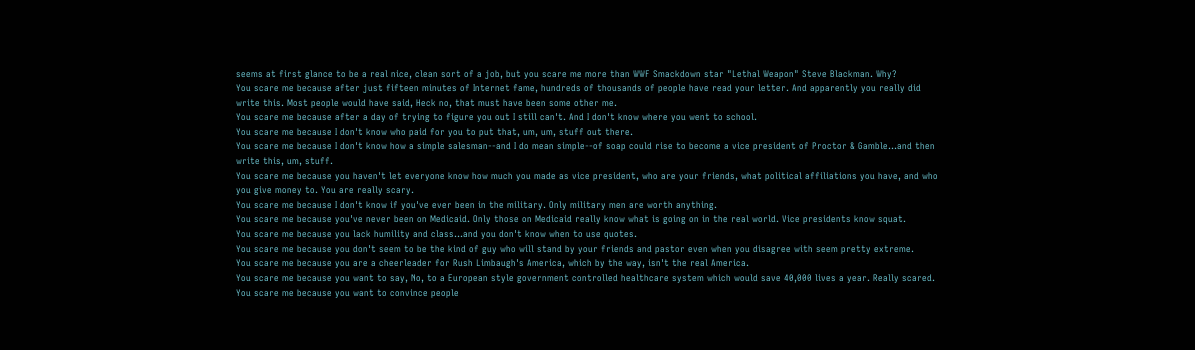seems at first glance to be a real nice, clean sort of a job, but you scare me more than WWF Smackdown star "Lethal Weapon" Steve Blackman. Why?
You scare me because after just fifteen minutes of Internet fame, hundreds of thousands of people have read your letter. And apparently you really did write this. Most people would have said, Heck no, that must have been some other me.
You scare me because after a day of trying to figure you out I still can't. And I don't know where you went to school.
You scare me because I don't know who paid for you to put that, um, um, stuff out there.
You scare me because I don't know how a simple salesman--and I do mean simple--of soap could rise to become a vice president of Proctor & Gamble...and then write this, um, stuff.
You scare me because you haven't let everyone know how much you made as vice president, who are your friends, what political affiliations you have, and who you give money to. You are really scary.
You scare me because I don't know if you've ever been in the military. Only military men are worth anything.
You scare me because you've never been on Medicaid. Only those on Medicaid really know what is going on in the real world. Vice presidents know squat.
You scare me because you lack humility and class...and you don't know when to use quotes.
You scare me because you don't seem to be the kind of guy who will stand by your friends and pastor even when you disagree with seem pretty extreme.
You scare me because you are a cheerleader for Rush Limbaugh's America, which by the way, isn't the real America.
You scare me because you want to say, No, to a European style government controlled healthcare system which would save 40,000 lives a year. Really scared.
You scare me because you want to convince people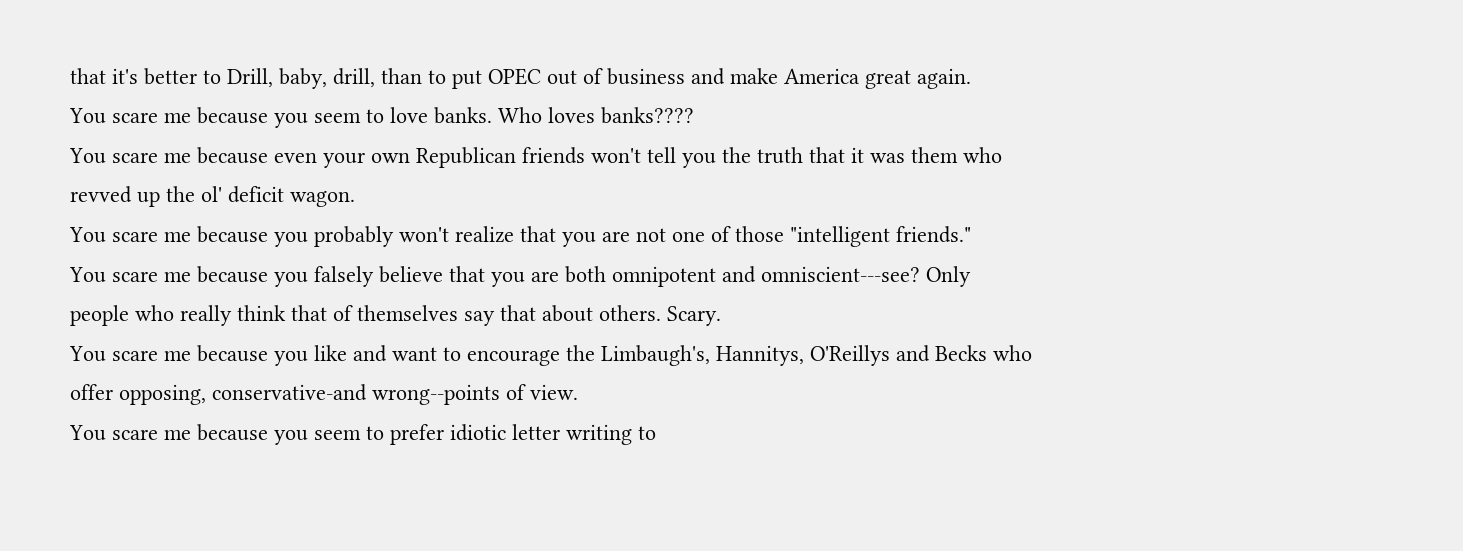that it's better to Drill, baby, drill, than to put OPEC out of business and make America great again.
You scare me because you seem to love banks. Who loves banks????
You scare me because even your own Republican friends won't tell you the truth that it was them who revved up the ol' deficit wagon.
You scare me because you probably won't realize that you are not one of those "intelligent friends."
You scare me because you falsely believe that you are both omnipotent and omniscient---see? Only people who really think that of themselves say that about others. Scary.
You scare me because you like and want to encourage the Limbaugh's, Hannitys, O'Reillys and Becks who offer opposing, conservative-and wrong--points of view.
You scare me because you seem to prefer idiotic letter writing to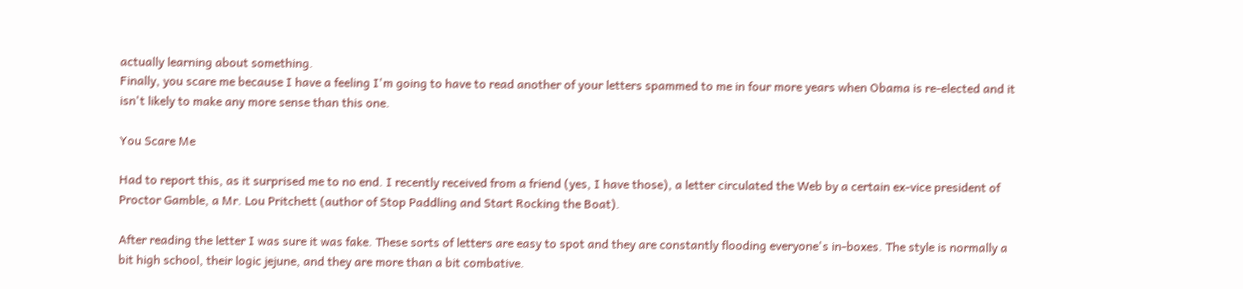actually learning about something.
Finally, you scare me because I have a feeling I'm going to have to read another of your letters spammed to me in four more years when Obama is re-elected and it isn't likely to make any more sense than this one.

You Scare Me

Had to report this, as it surprised me to no end. I recently received from a friend (yes, I have those), a letter circulated the Web by a certain ex-vice president of Proctor Gamble, a Mr. Lou Pritchett (author of Stop Paddling and Start Rocking the Boat).

After reading the letter I was sure it was fake. These sorts of letters are easy to spot and they are constantly flooding everyone's in-boxes. The style is normally a bit high school, their logic jejune, and they are more than a bit combative.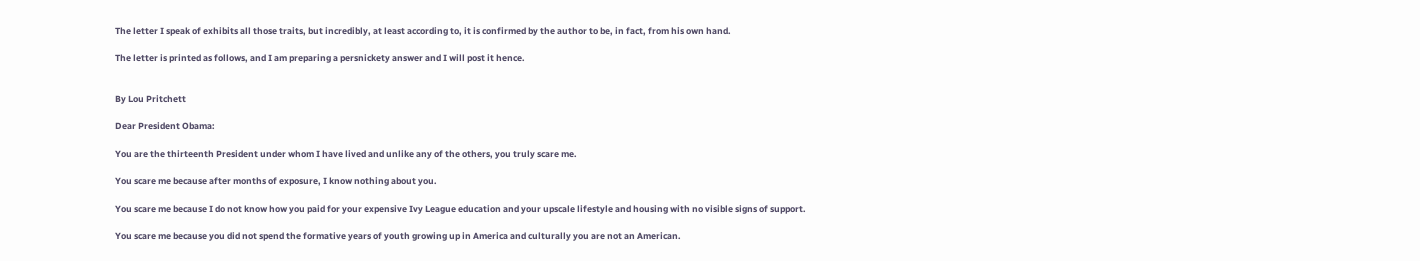The letter I speak of exhibits all those traits, but incredibly, at least according to, it is confirmed by the author to be, in fact, from his own hand.

The letter is printed as follows, and I am preparing a persnickety answer and I will post it hence.


By Lou Pritchett

Dear President Obama:

You are the thirteenth President under whom I have lived and unlike any of the others, you truly scare me.

You scare me because after months of exposure, I know nothing about you.

You scare me because I do not know how you paid for your expensive Ivy League education and your upscale lifestyle and housing with no visible signs of support.

You scare me because you did not spend the formative years of youth growing up in America and culturally you are not an American.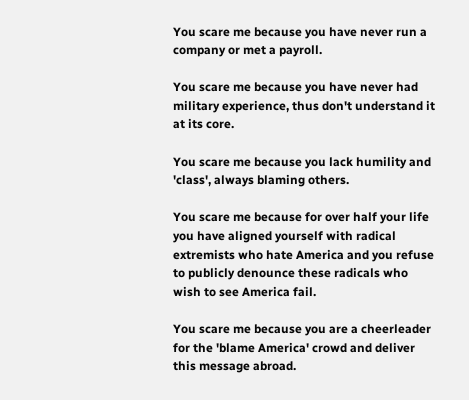You scare me because you have never run a company or met a payroll.

You scare me because you have never had military experience, thus don't understand it at its core.

You scare me because you lack humility and 'class', always blaming others.

You scare me because for over half your life you have aligned yourself with radical extremists who hate America and you refuse to publicly denounce these radicals who wish to see America fail.

You scare me because you are a cheerleader for the 'blame America' crowd and deliver this message abroad.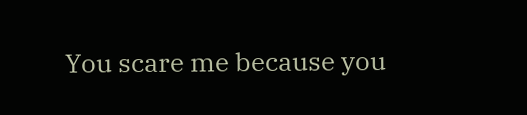You scare me because you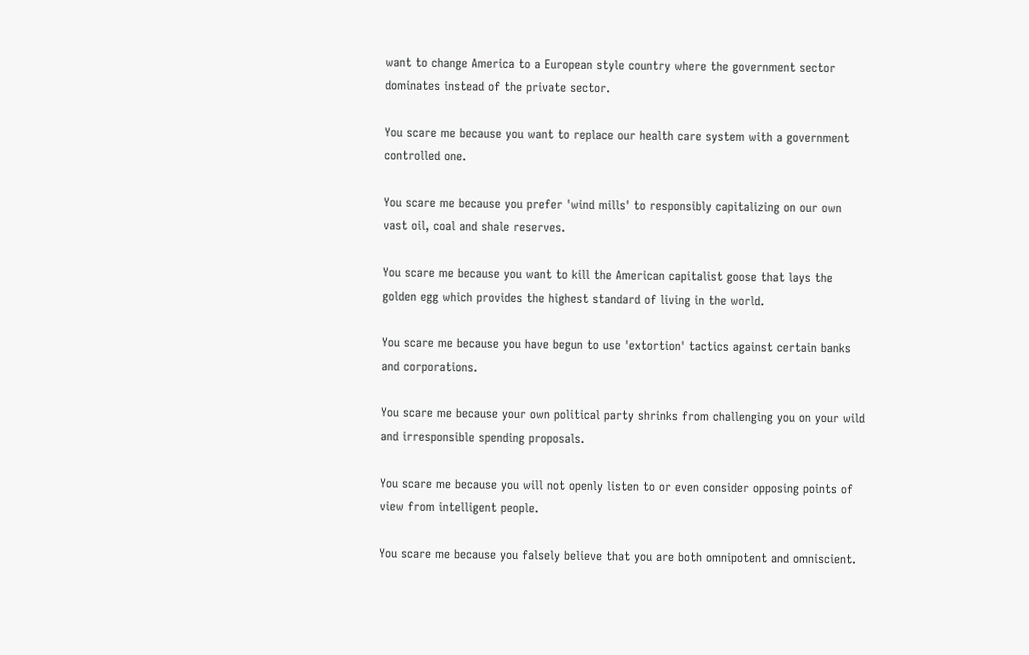want to change America to a European style country where the government sector dominates instead of the private sector.

You scare me because you want to replace our health care system with a government controlled one.

You scare me because you prefer 'wind mills' to responsibly capitalizing on our own vast oil, coal and shale reserves.

You scare me because you want to kill the American capitalist goose that lays the golden egg which provides the highest standard of living in the world.

You scare me because you have begun to use 'extortion' tactics against certain banks and corporations.

You scare me because your own political party shrinks from challenging you on your wild and irresponsible spending proposals.

You scare me because you will not openly listen to or even consider opposing points of view from intelligent people.

You scare me because you falsely believe that you are both omnipotent and omniscient.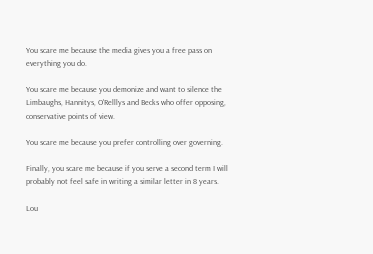You scare me because the media gives you a free pass on everything you do.

You scare me because you demonize and want to silence the Limbaughs, Hannitys, O'Relllys and Becks who offer opposing, conservative points of view.

You scare me because you prefer controlling over governing.

Finally, you scare me because if you serve a second term I will probably not feel safe in writing a similar letter in 8 years.

Lou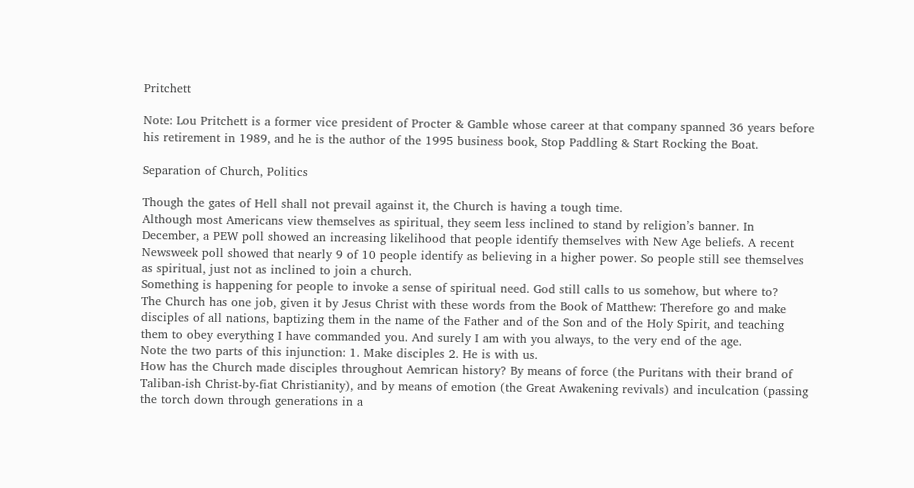Pritchett

Note: Lou Pritchett is a former vice president of Procter & Gamble whose career at that company spanned 36 years before his retirement in 1989, and he is the author of the 1995 business book, Stop Paddling & Start Rocking the Boat.

Separation of Church, Politics

Though the gates of Hell shall not prevail against it, the Church is having a tough time.
Although most Americans view themselves as spiritual, they seem less inclined to stand by religion’s banner. In December, a PEW poll showed an increasing likelihood that people identify themselves with New Age beliefs. A recent Newsweek poll showed that nearly 9 of 10 people identify as believing in a higher power. So people still see themselves as spiritual, just not as inclined to join a church.
Something is happening for people to invoke a sense of spiritual need. God still calls to us somehow, but where to?
The Church has one job, given it by Jesus Christ with these words from the Book of Matthew: Therefore go and make disciples of all nations, baptizing them in the name of the Father and of the Son and of the Holy Spirit, and teaching them to obey everything I have commanded you. And surely I am with you always, to the very end of the age.
Note the two parts of this injunction: 1. Make disciples 2. He is with us.
How has the Church made disciples throughout Aemrican history? By means of force (the Puritans with their brand of Taliban-ish Christ-by-fiat Christianity), and by means of emotion (the Great Awakening revivals) and inculcation (passing the torch down through generations in a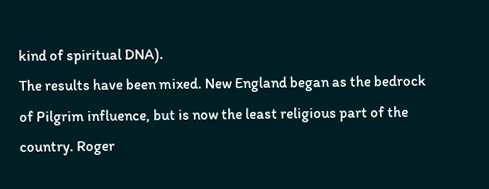kind of spiritual DNA).
The results have been mixed. New England began as the bedrock of Pilgrim influence, but is now the least religious part of the country. Roger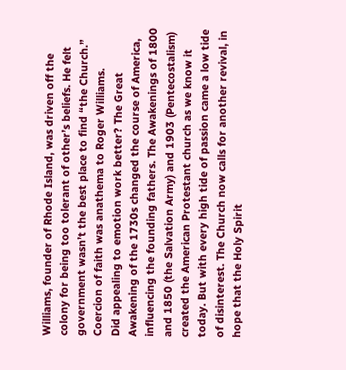Williams, founder of Rhode Island, was driven off the colony for being too tolerant of other’s beliefs. He felt government wasn’t the best place to find “the Church.” Coercion of faith was anathema to Roger Williams.
Did appealing to emotion work better? The Great Awakening of the 1730s changed the course of America, influencing the founding fathers. The Awakenings of 1800 and 1850 (the Salvation Army) and 1903 (Pentecostalism) created the American Protestant church as we know it today. But with every high tide of passion came a low tide of disinterest. The Church now calls for another revival, in hope that the Holy Spirit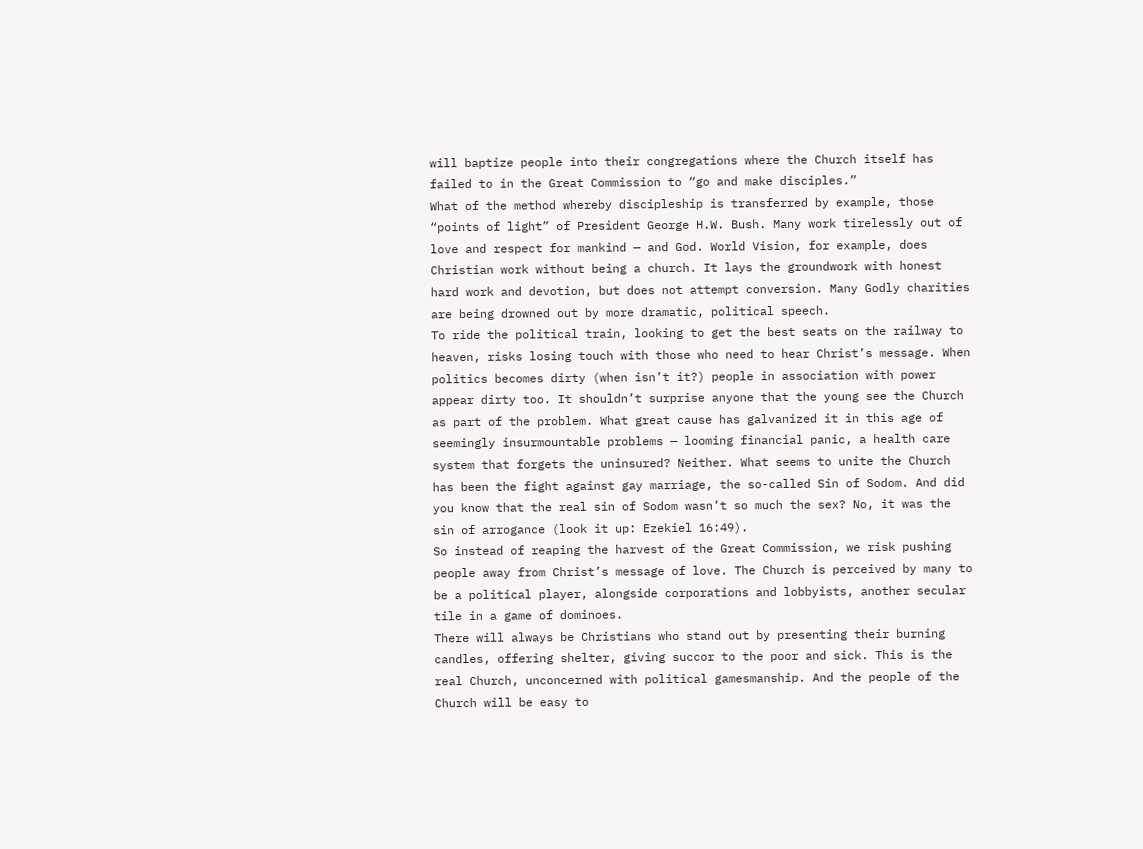will baptize people into their congregations where the Church itself has failed to in the Great Commission to “go and make disciples.”
What of the method whereby discipleship is transferred by example, those “points of light” of President George H.W. Bush. Many work tirelessly out of love and respect for mankind — and God. World Vision, for example, does Christian work without being a church. It lays the groundwork with honest hard work and devotion, but does not attempt conversion. Many Godly charities are being drowned out by more dramatic, political speech.
To ride the political train, looking to get the best seats on the railway to heaven, risks losing touch with those who need to hear Christ’s message. When politics becomes dirty (when isn’t it?) people in association with power appear dirty too. It shouldn’t surprise anyone that the young see the Church as part of the problem. What great cause has galvanized it in this age of seemingly insurmountable problems — looming financial panic, a health care system that forgets the uninsured? Neither. What seems to unite the Church has been the fight against gay marriage, the so-called Sin of Sodom. And did you know that the real sin of Sodom wasn’t so much the sex? No, it was the sin of arrogance (look it up: Ezekiel 16:49).
So instead of reaping the harvest of the Great Commission, we risk pushing people away from Christ’s message of love. The Church is perceived by many to be a political player, alongside corporations and lobbyists, another secular tile in a game of dominoes.
There will always be Christians who stand out by presenting their burning candles, offering shelter, giving succor to the poor and sick. This is the real Church, unconcerned with political gamesmanship. And the people of the Church will be easy to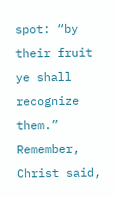spot: “by their fruit ye shall recognize them.” Remember, Christ said,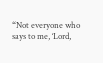“Not everyone who says to me, ‘Lord,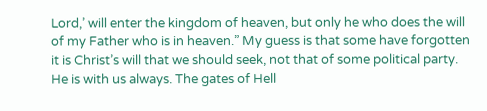Lord,’ will enter the kingdom of heaven, but only he who does the will of my Father who is in heaven.” My guess is that some have forgotten it is Christ’s will that we should seek, not that of some political party.
He is with us always. The gates of Hell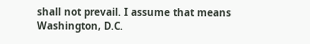shall not prevail. I assume that means Washington, D.C.